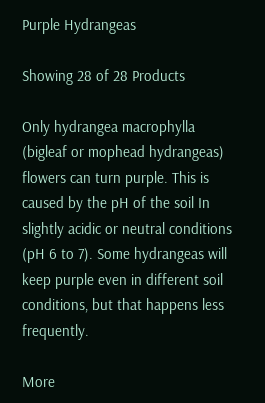Purple Hydrangeas

Showing 28 of 28 Products

Only hydrangea macrophylla (bigleaf or mophead hydrangeas) flowers can turn purple. This is caused by the pH of the soil In slightly acidic or neutral conditions (pH 6 to 7). Some hydrangeas will keep purple even in different soil conditions, but that happens less frequently.

More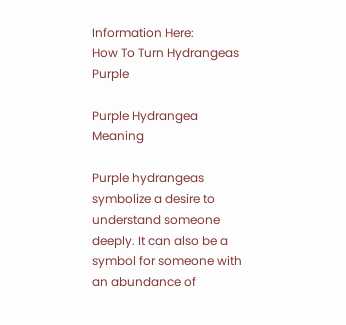Information Here:
How To Turn Hydrangeas Purple

Purple Hydrangea Meaning

Purple hydrangeas symbolize a desire to understand someone deeply. It can also be a symbol for someone with an abundance of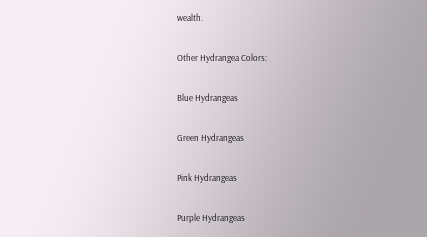wealth.

Other Hydrangea Colors:

Blue Hydrangeas

Green Hydrangeas

Pink Hydrangeas

Purple Hydrangeas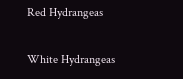Red Hydrangeas

White Hydrangeas